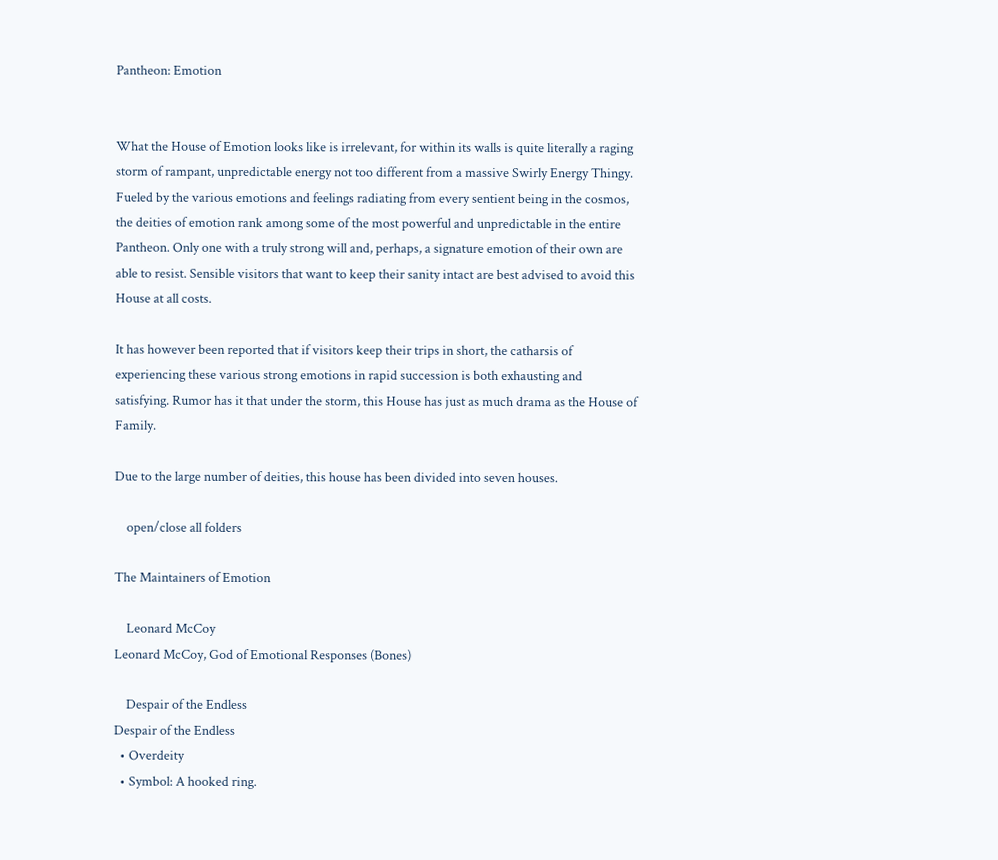Pantheon: Emotion


What the House of Emotion looks like is irrelevant, for within its walls is quite literally a raging storm of rampant, unpredictable energy not too different from a massive Swirly Energy Thingy. Fueled by the various emotions and feelings radiating from every sentient being in the cosmos, the deities of emotion rank among some of the most powerful and unpredictable in the entire Pantheon. Only one with a truly strong will and, perhaps, a signature emotion of their own are able to resist. Sensible visitors that want to keep their sanity intact are best advised to avoid this House at all costs.

It has however been reported that if visitors keep their trips in short, the catharsis of experiencing these various strong emotions in rapid succession is both exhausting and satisfying. Rumor has it that under the storm, this House has just as much drama as the House of Family.

Due to the large number of deities, this house has been divided into seven houses.

    open/close all folders

The Maintainers of Emotion

    Leonard McCoy
Leonard McCoy, God of Emotional Responses (Bones)

    Despair of the Endless
Despair of the Endless
  • Overdeity
  • Symbol: A hooked ring.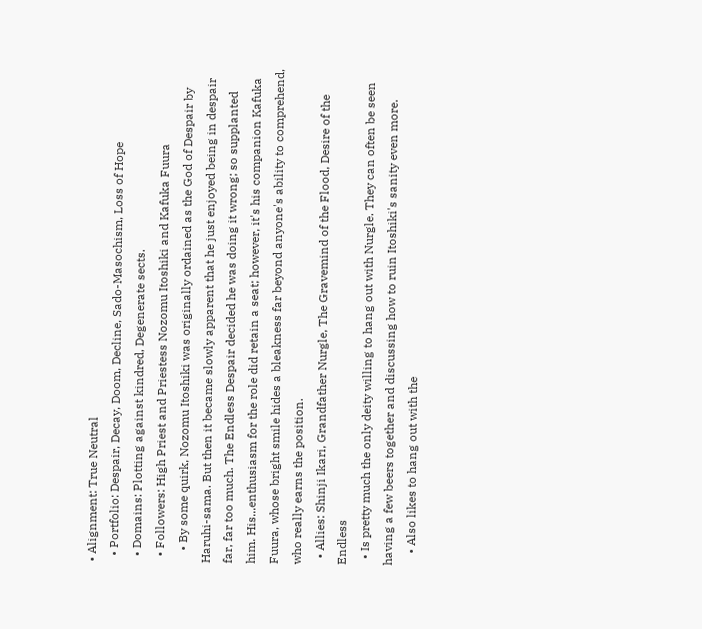• Alignment: True Neutral
  • Portfolio: Despair, Decay, Doom, Decline, Sado-Masochism, Loss of Hope
  • Domains: Plotting against kindred, Degenerate sects.
  • Followers: High Priest and Priestess Nozomu Itoshiki and Kafuka Fuura
    • By some quirk, Nozomu Itoshiki was originally ordained as the God of Despair by Haruhi-sama. But then it became slowly apparent that he just enjoyed being in despair far, far too much. The Endless Despair decided he was doing it wrong; so supplanted him. His...enthusiasm for the role did retain a seat; however, it's his companion Kafuka Fuura, whose bright smile hides a bleakness far beyond anyone's ability to comprehend, who really earns the position.
  • Allies: Shinji Ikari, Grandfather Nurgle, The Gravemind of the Flood, Desire of the Endless
  • Is pretty much the only deity willing to hang out with Nurgle. They can often be seen having a few beers together and discussing how to ruin Itoshiki's sanity even more.
    • Also likes to hang out with the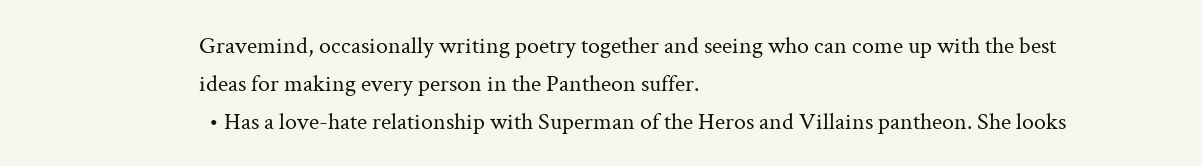Gravemind, occasionally writing poetry together and seeing who can come up with the best ideas for making every person in the Pantheon suffer.
  • Has a love-hate relationship with Superman of the Heros and Villains pantheon. She looks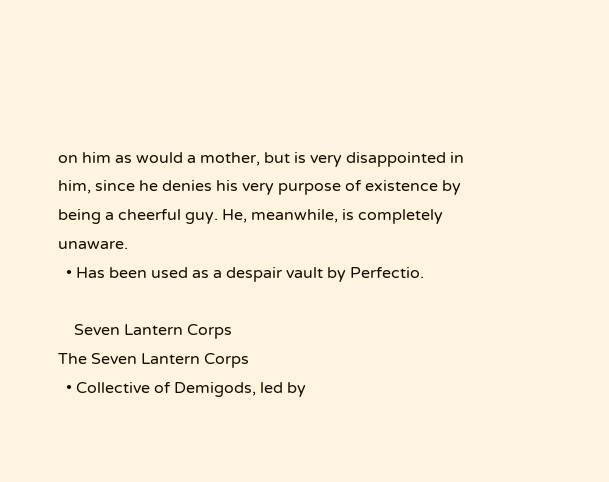on him as would a mother, but is very disappointed in him, since he denies his very purpose of existence by being a cheerful guy. He, meanwhile, is completely unaware.
  • Has been used as a despair vault by Perfectio.

    Seven Lantern Corps
The Seven Lantern Corps
  • Collective of Demigods, led by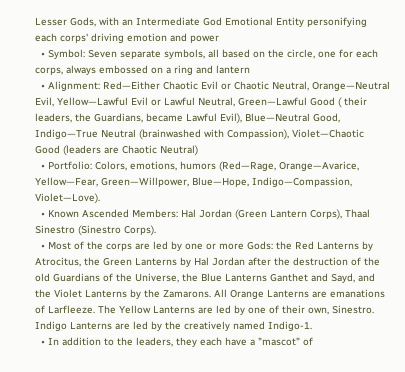Lesser Gods, with an Intermediate God Emotional Entity personifying each corps' driving emotion and power
  • Symbol: Seven separate symbols, all based on the circle, one for each corps, always embossed on a ring and lantern
  • Alignment: Red—Either Chaotic Evil or Chaotic Neutral, Orange—Neutral Evil, Yellow—Lawful Evil or Lawful Neutral, Green—Lawful Good ( their leaders, the Guardians, became Lawful Evil), Blue—Neutral Good, Indigo—True Neutral (brainwashed with Compassion), Violet—Chaotic Good (leaders are Chaotic Neutral)
  • Portfolio: Colors, emotions, humors (Red—Rage, Orange—Avarice, Yellow—Fear, Green—Willpower, Blue—Hope, Indigo—Compassion, Violet—Love).
  • Known Ascended Members: Hal Jordan (Green Lantern Corps), Thaal Sinestro (Sinestro Corps).
  • Most of the corps are led by one or more Gods: the Red Lanterns by Atrocitus, the Green Lanterns by Hal Jordan after the destruction of the old Guardians of the Universe, the Blue Lanterns Ganthet and Sayd, and the Violet Lanterns by the Zamarons. All Orange Lanterns are emanations of Larfleeze. The Yellow Lanterns are led by one of their own, Sinestro. Indigo Lanterns are led by the creatively named Indigo-1.
  • In addition to the leaders, they each have a "mascot" of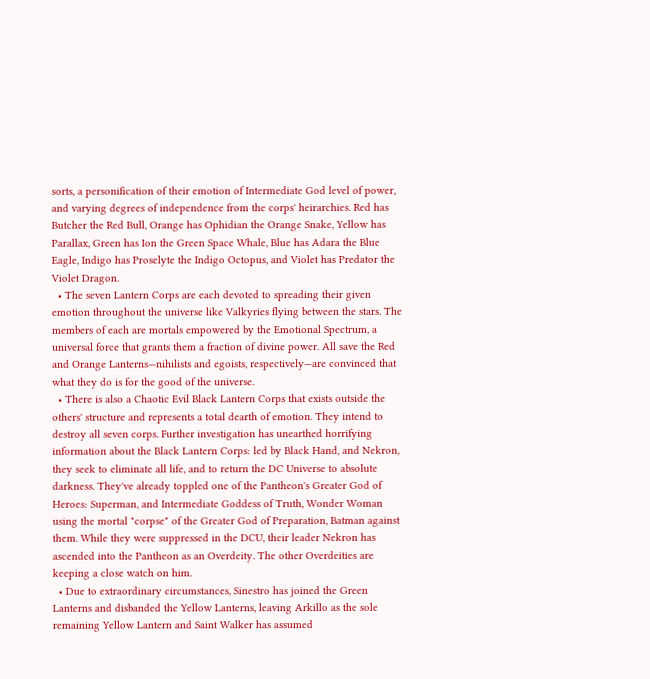sorts, a personification of their emotion of Intermediate God level of power, and varying degrees of independence from the corps' heirarchies. Red has Butcher the Red Bull, Orange has Ophidian the Orange Snake, Yellow has Parallax, Green has Ion the Green Space Whale, Blue has Adara the Blue Eagle, Indigo has Proselyte the Indigo Octopus, and Violet has Predator the Violet Dragon.
  • The seven Lantern Corps are each devoted to spreading their given emotion throughout the universe like Valkyries flying between the stars. The members of each are mortals empowered by the Emotional Spectrum, a universal force that grants them a fraction of divine power. All save the Red and Orange Lanterns—nihilists and egoists, respectively—are convinced that what they do is for the good of the universe.
  • There is also a Chaotic Evil Black Lantern Corps that exists outside the others' structure and represents a total dearth of emotion. They intend to destroy all seven corps. Further investigation has unearthed horrifying information about the Black Lantern Corps: led by Black Hand, and Nekron, they seek to eliminate all life, and to return the DC Universe to absolute darkness. They've already toppled one of the Pantheon's Greater God of Heroes: Superman, and Intermediate Goddess of Truth, Wonder Woman using the mortal "corpse" of the Greater God of Preparation, Batman against them. While they were suppressed in the DCU, their leader Nekron has ascended into the Pantheon as an Overdeity. The other Overdeities are keeping a close watch on him.
  • Due to extraordinary circumstances, Sinestro has joined the Green Lanterns and disbanded the Yellow Lanterns, leaving Arkillo as the sole remaining Yellow Lantern and Saint Walker has assumed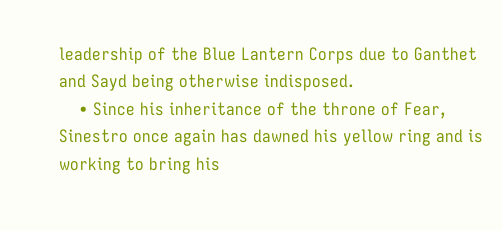leadership of the Blue Lantern Corps due to Ganthet and Sayd being otherwise indisposed.
    • Since his inheritance of the throne of Fear, Sinestro once again has dawned his yellow ring and is working to bring his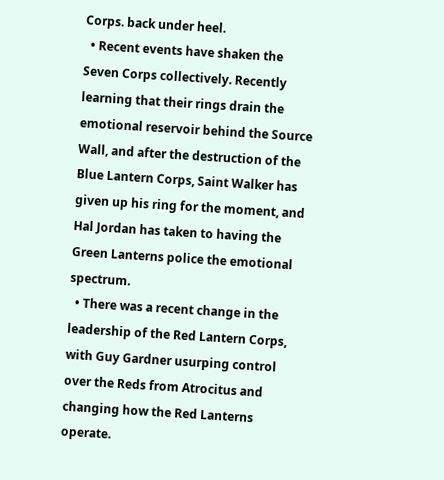Corps. back under heel.
  • Recent events have shaken the Seven Corps collectively. Recently learning that their rings drain the emotional reservoir behind the Source Wall, and after the destruction of the Blue Lantern Corps, Saint Walker has given up his ring for the moment, and Hal Jordan has taken to having the Green Lanterns police the emotional spectrum.
  • There was a recent change in the leadership of the Red Lantern Corps, with Guy Gardner usurping control over the Reds from Atrocitus and changing how the Red Lanterns operate.